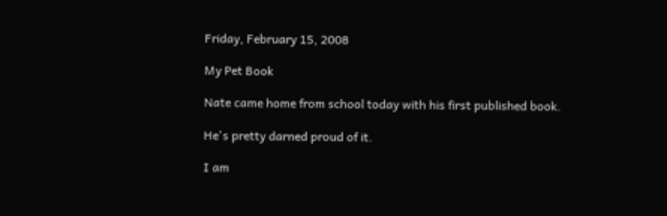Friday, February 15, 2008

My Pet Book

Nate came home from school today with his first published book.

He's pretty darned proud of it.

I am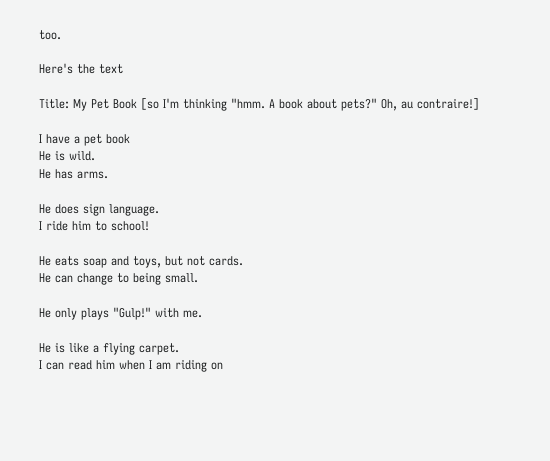too.

Here's the text

Title: My Pet Book [so I'm thinking "hmm. A book about pets?" Oh, au contraire!]

I have a pet book
He is wild.
He has arms.

He does sign language.
I ride him to school!

He eats soap and toys, but not cards.
He can change to being small.

He only plays "Gulp!" with me.

He is like a flying carpet.
I can read him when I am riding on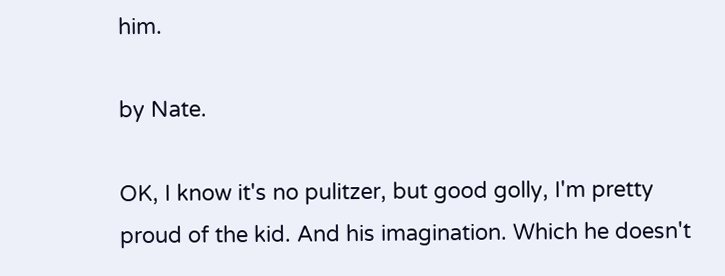him.

by Nate.

OK, I know it's no pulitzer, but good golly, I'm pretty proud of the kid. And his imagination. Which he doesn't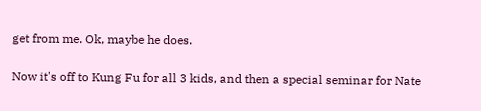get from me. Ok, maybe he does.

Now it's off to Kung Fu for all 3 kids, and then a special seminar for Nate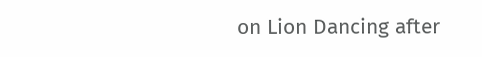on Lion Dancing after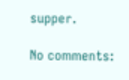supper.

No comments: